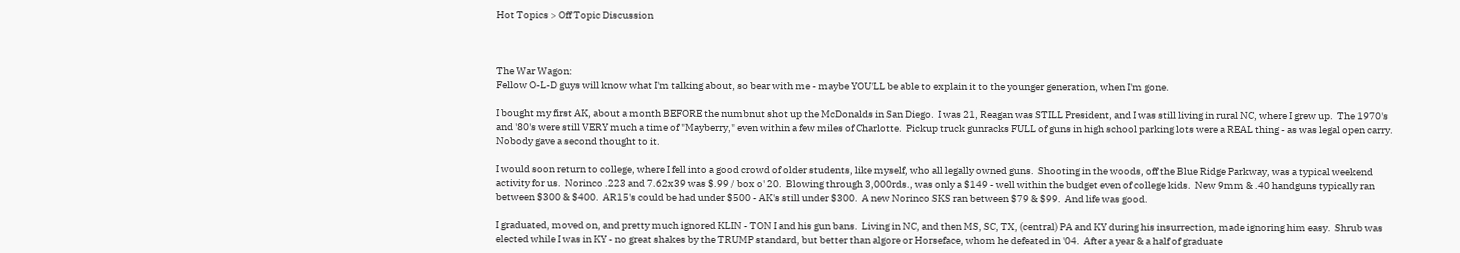Hot Topics > Off Topic Discussion



The War Wagon:
Fellow O-L-D guys will know what I'm talking about, so bear with me - maybe YOU'LL be able to explain it to the younger generation, when I'm gone.

I bought my first AK, about a month BEFORE the numbnut shot up the McDonalds in San Diego.  I was 21, Reagan was STILL President, and I was still living in rural NC, where I grew up.  The 1970's and '80's were still VERY much a time of "Mayberry," even within a few miles of Charlotte.  Pickup truck gunracks FULL of guns in high school parking lots were a REAL thing - as was legal open carry.  Nobody gave a second thought to it.

I would soon return to college, where I fell into a good crowd of older students, like myself, who all legally owned guns.  Shooting in the woods, off the Blue Ridge Parkway, was a typical weekend activity for us.  Norinco .223 and 7.62x39 was $.99 / box o' 20.  Blowing through 3,000rds., was only a $149 - well within the budget even of college kids.  New 9mm & .40 handguns typically ran between $300 & $400.  AR15's could be had under $500 - AK's still under $300.  A new Norinco SKS ran between $79 & $99.  And life was good.

I graduated, moved on, and pretty much ignored KLIN - TON I and his gun bans.  Living in NC, and then MS, SC, TX, (central) PA and KY during his insurrection, made ignoring him easy.  Shrub was elected while I was in KY - no great shakes by the TRUMP standard, but better than algore or Horseface, whom he defeated in '04.  After a year & a half of graduate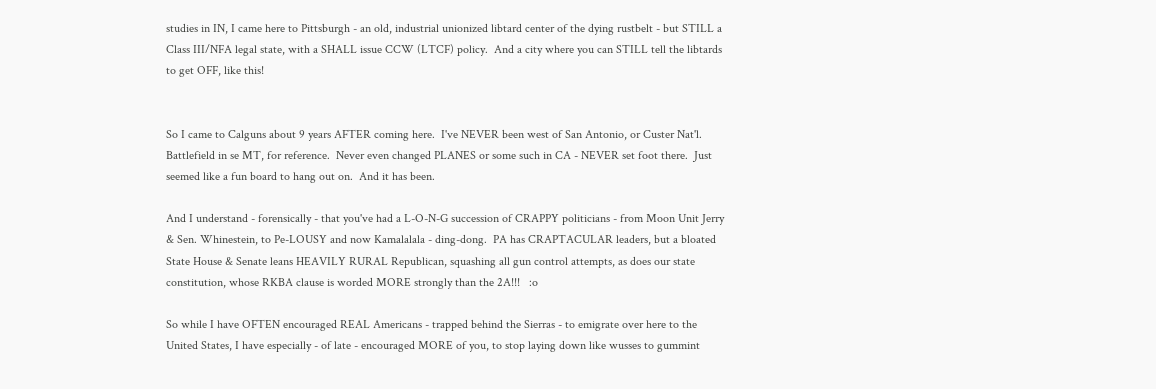studies in IN, I came here to Pittsburgh - an old, industrial unionized libtard center of the dying rustbelt - but STILL a Class III/NFA legal state, with a SHALL issue CCW (LTCF) policy.  And a city where you can STILL tell the libtards to get OFF, like this!


So I came to Calguns about 9 years AFTER coming here.  I've NEVER been west of San Antonio, or Custer Nat'l. Battlefield in se MT, for reference.  Never even changed PLANES or some such in CA - NEVER set foot there.  Just seemed like a fun board to hang out on.  And it has been.

And I understand - forensically - that you've had a L-O-N-G succession of CRAPPY politicians - from Moon Unit Jerry & Sen. Whinestein, to Pe-LOUSY and now Kamalalala - ding-dong.  PA has CRAPTACULAR leaders, but a bloated State House & Senate leans HEAVILY RURAL Republican, squashing all gun control attempts, as does our state constitution, whose RKBA clause is worded MORE strongly than the 2A!!!   :o

So while I have OFTEN encouraged REAL Americans - trapped behind the Sierras - to emigrate over here to the United States, I have especially - of late - encouraged MORE of you, to stop laying down like wusses to gummint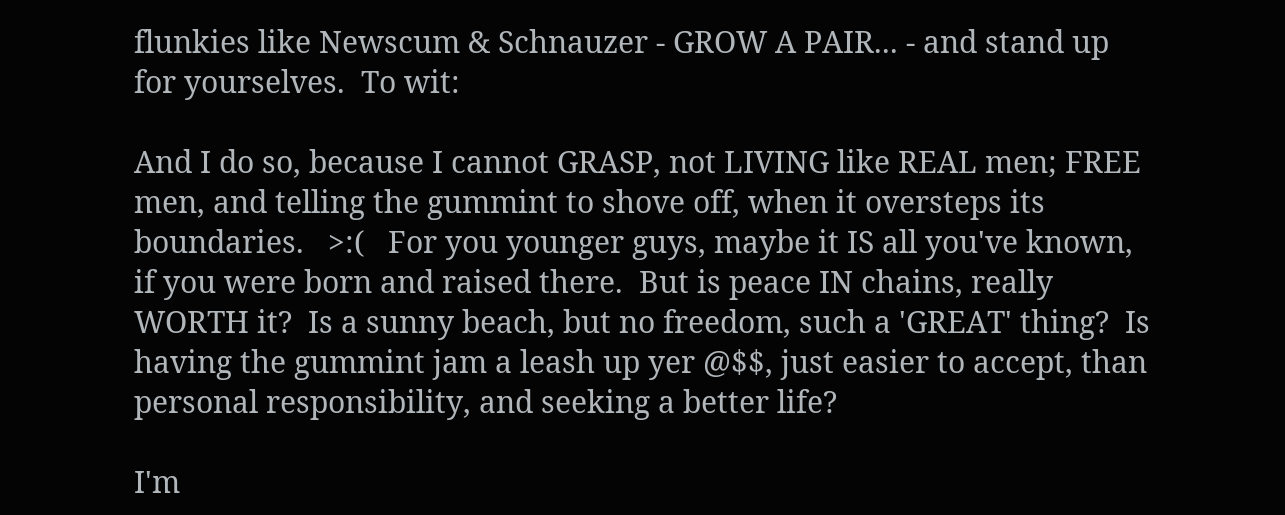flunkies like Newscum & Schnauzer - GROW A PAIR... - and stand up for yourselves.  To wit:

And I do so, because I cannot GRASP, not LIVING like REAL men; FREE men, and telling the gummint to shove off, when it oversteps its boundaries.   >:(   For you younger guys, maybe it IS all you've known, if you were born and raised there.  But is peace IN chains, really WORTH it?  Is a sunny beach, but no freedom, such a 'GREAT' thing?  Is having the gummint jam a leash up yer @$$, just easier to accept, than personal responsibility, and seeking a better life?

I'm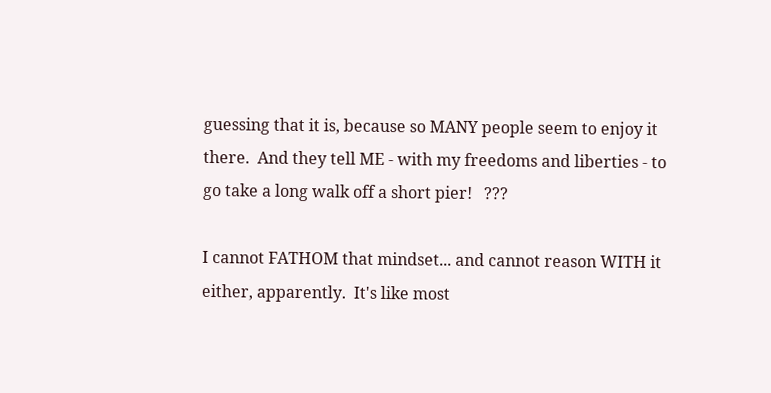guessing that it is, because so MANY people seem to enjoy it there.  And they tell ME - with my freedoms and liberties - to go take a long walk off a short pier!   ???

I cannot FATHOM that mindset... and cannot reason WITH it either, apparently.  It's like most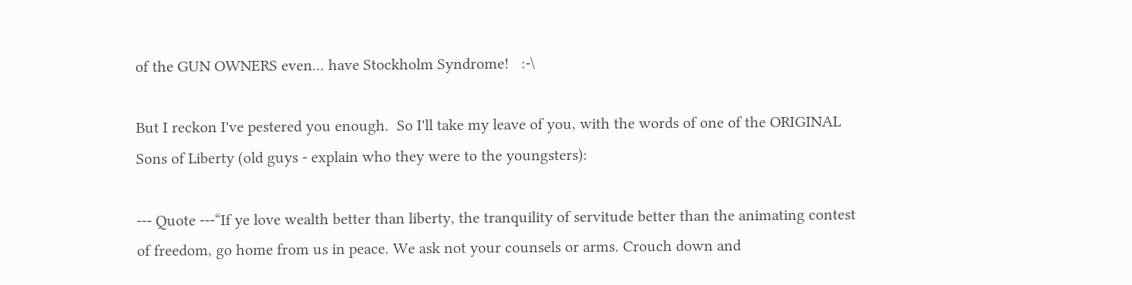of the GUN OWNERS even... have Stockholm Syndrome!   :-\

But I reckon I've pestered you enough.  So I'll take my leave of you, with the words of one of the ORIGINAL Sons of Liberty (old guys - explain who they were to the youngsters):

--- Quote ---“If ye love wealth better than liberty, the tranquility of servitude better than the animating contest of freedom, go home from us in peace. We ask not your counsels or arms. Crouch down and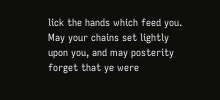lick the hands which feed you. May your chains set lightly upon you, and may posterity forget that ye were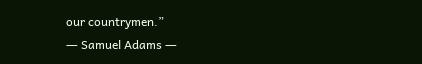our countrymen.”
― Samuel Adams ―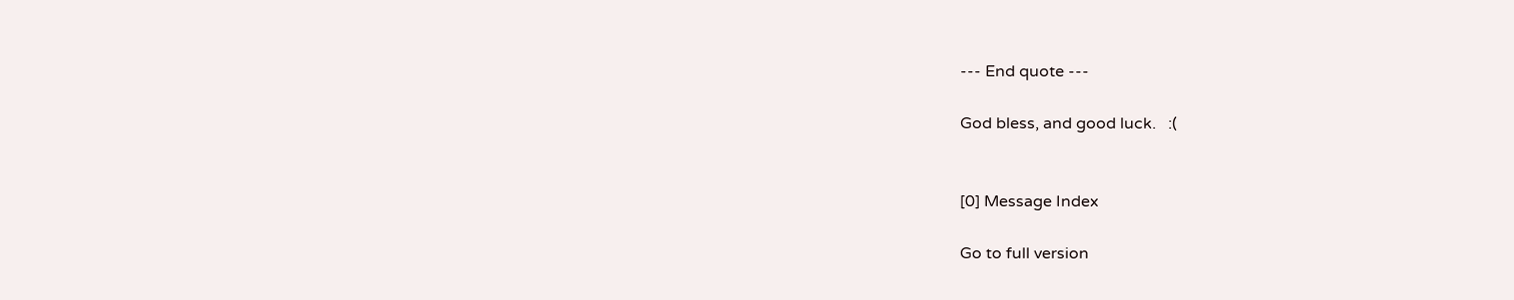--- End quote ---

God bless, and good luck.   :(


[0] Message Index

Go to full version